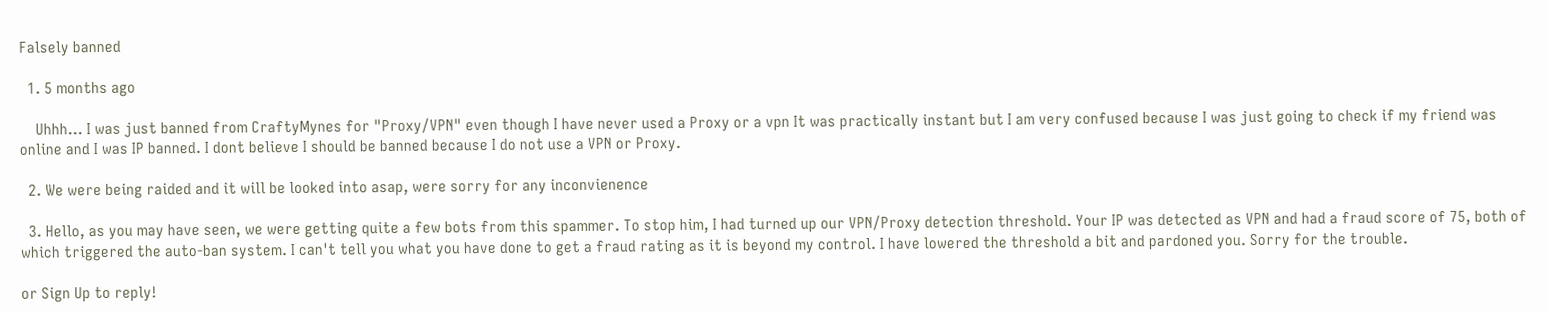Falsely banned

  1. 5 months ago

    Uhhh... I was just banned from CraftyMynes for "Proxy/VPN" even though I have never used a Proxy or a vpn It was practically instant but I am very confused because I was just going to check if my friend was online and I was IP banned. I dont believe I should be banned because I do not use a VPN or Proxy.

  2. We were being raided and it will be looked into asap, were sorry for any inconvienence

  3. Hello, as you may have seen, we were getting quite a few bots from this spammer. To stop him, I had turned up our VPN/Proxy detection threshold. Your IP was detected as VPN and had a fraud score of 75, both of which triggered the auto-ban system. I can't tell you what you have done to get a fraud rating as it is beyond my control. I have lowered the threshold a bit and pardoned you. Sorry for the trouble.

or Sign Up to reply!